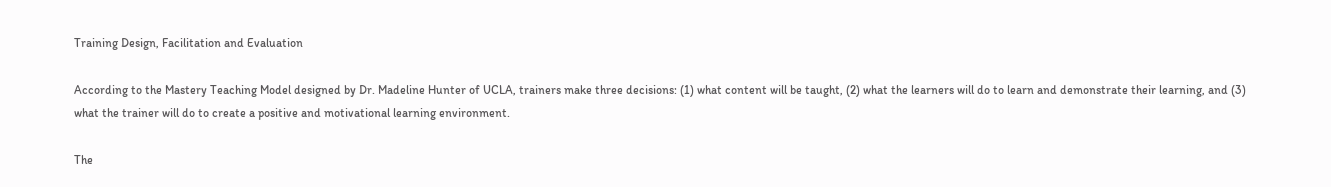Training Design, Facilitation and Evaluation

According to the Mastery Teaching Model designed by Dr. Madeline Hunter of UCLA, trainers make three decisions: (1) what content will be taught, (2) what the learners will do to learn and demonstrate their learning, and (3) what the trainer will do to create a positive and motivational learning environment.

The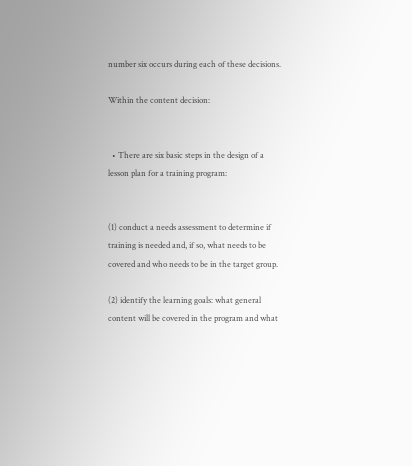number six occurs during each of these decisions.

Within the content decision:


  • There are six basic steps in the design of a lesson plan for a training program:


(1) conduct a needs assessment to determine if training is needed and, if so, what needs to be covered and who needs to be in the target group.

(2) identify the learning goals: what general content will be covered in the program and what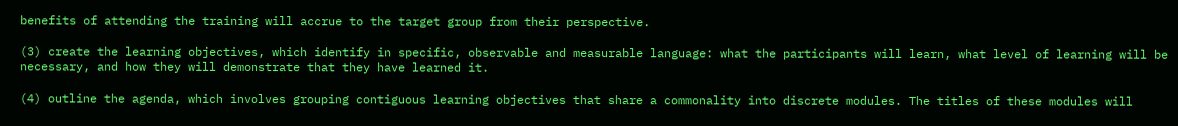benefits of attending the training will accrue to the target group from their perspective.

(3) create the learning objectives, which identify in specific, observable and measurable language: what the participants will learn, what level of learning will be necessary, and how they will demonstrate that they have learned it.

(4) outline the agenda, which involves grouping contiguous learning objectives that share a commonality into discrete modules. The titles of these modules will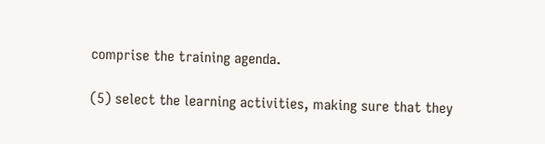comprise the training agenda.

(5) select the learning activities, making sure that they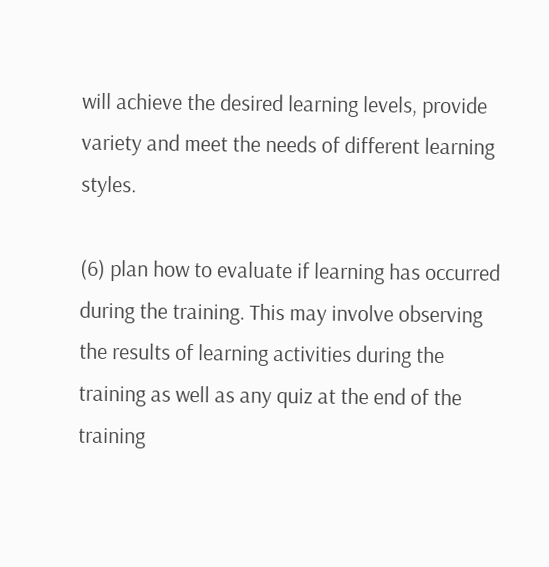will achieve the desired learning levels, provide variety and meet the needs of different learning styles.

(6) plan how to evaluate if learning has occurred during the training. This may involve observing the results of learning activities during the training as well as any quiz at the end of the training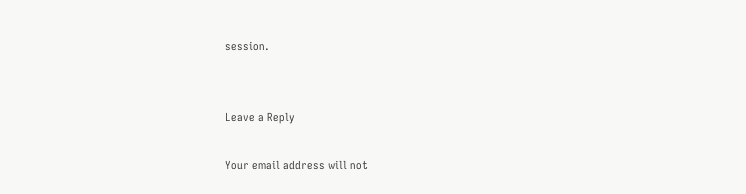session.


Leave a Reply

Your email address will not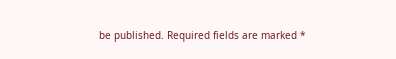be published. Required fields are marked *